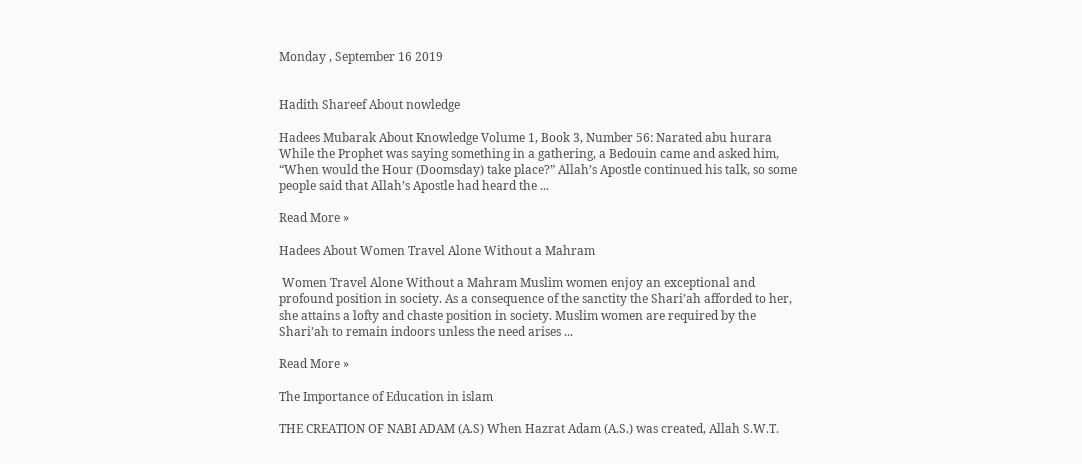Monday , September 16 2019


Hadith Shareef About nowledge

Hadees Mubarak About Knowledge Volume 1, Book 3, Number 56: Narated abu hurara While the Prophet was saying something in a gathering, a Bedouin came and asked him, “When would the Hour (Doomsday) take place?” Allah’s Apostle continued his talk, so some people said that Allah’s Apostle had heard the ...

Read More »

Hadees About Women Travel Alone Without a Mahram

 Women Travel Alone Without a Mahram Muslim women enjoy an exceptional and profound position in society. As a consequence of the sanctity the Shari’ah afforded to her, she attains a lofty and chaste position in society. Muslim women are required by the Shari’ah to remain indoors unless the need arises ...

Read More »

The Importance of Education in islam

THE CREATION OF NABI ADAM (A.S) When Hazrat Adam (A.S.) was created, Allah S.W.T.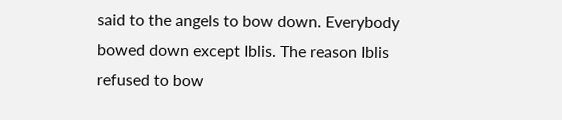said to the angels to bow down. Everybody bowed down except Iblis. The reason Iblis refused to bow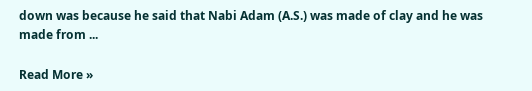down was because he said that Nabi Adam (A.S.) was made of clay and he was made from ...

Read More »